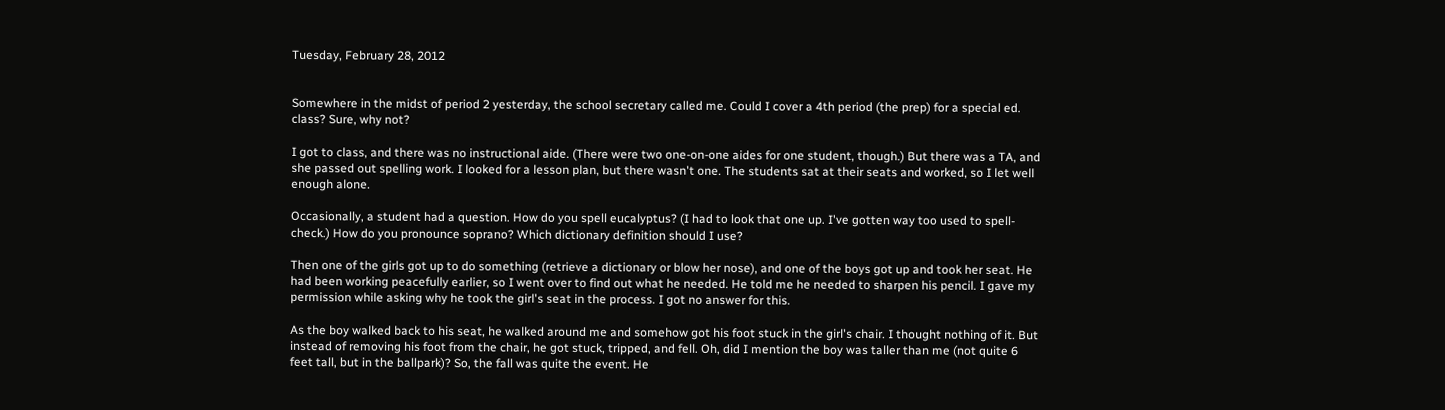Tuesday, February 28, 2012


Somewhere in the midst of period 2 yesterday, the school secretary called me. Could I cover a 4th period (the prep) for a special ed. class? Sure, why not?

I got to class, and there was no instructional aide. (There were two one-on-one aides for one student, though.) But there was a TA, and she passed out spelling work. I looked for a lesson plan, but there wasn't one. The students sat at their seats and worked, so I let well enough alone.

Occasionally, a student had a question. How do you spell eucalyptus? (I had to look that one up. I've gotten way too used to spell-check.) How do you pronounce soprano? Which dictionary definition should I use?

Then one of the girls got up to do something (retrieve a dictionary or blow her nose), and one of the boys got up and took her seat. He had been working peacefully earlier, so I went over to find out what he needed. He told me he needed to sharpen his pencil. I gave my permission while asking why he took the girl's seat in the process. I got no answer for this.

As the boy walked back to his seat, he walked around me and somehow got his foot stuck in the girl's chair. I thought nothing of it. But instead of removing his foot from the chair, he got stuck, tripped, and fell. Oh, did I mention the boy was taller than me (not quite 6 feet tall, but in the ballpark)? So, the fall was quite the event. He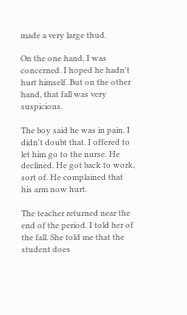made a very large thud.

On the one hand, I was concerned. I hoped he hadn't hurt himself. But on the other hand, that fall was very suspicious.

The boy said he was in pain. I didn't doubt that. I offered to let him go to the nurse. He declined. He got back to work, sort of. He complained that his arm now hurt.

The teacher returned near the end of the period. I told her of the fall. She told me that the student does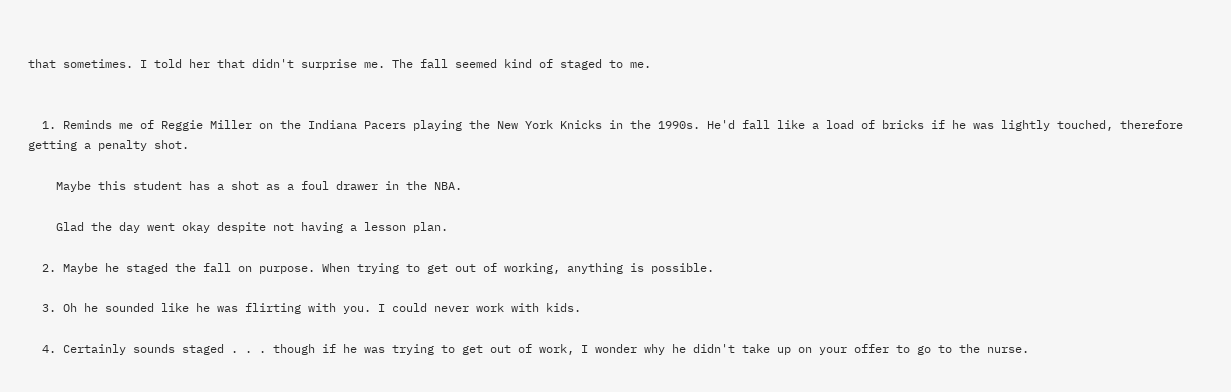that sometimes. I told her that didn't surprise me. The fall seemed kind of staged to me.


  1. Reminds me of Reggie Miller on the Indiana Pacers playing the New York Knicks in the 1990s. He'd fall like a load of bricks if he was lightly touched, therefore getting a penalty shot.

    Maybe this student has a shot as a foul drawer in the NBA.

    Glad the day went okay despite not having a lesson plan.

  2. Maybe he staged the fall on purpose. When trying to get out of working, anything is possible.

  3. Oh he sounded like he was flirting with you. I could never work with kids.

  4. Certainly sounds staged . . . though if he was trying to get out of work, I wonder why he didn't take up on your offer to go to the nurse.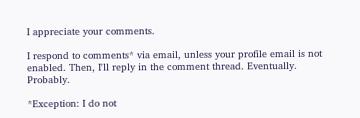I appreciate your comments.

I respond to comments* via email, unless your profile email is not enabled. Then, I'll reply in the comment thread. Eventually. Probably.

*Exception: I do not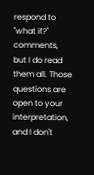respond to "what if?" comments, but I do read them all. Those questions are open to your interpretation, and I don't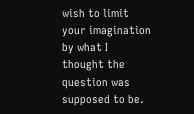wish to limit your imagination by what I thought the question was supposed to be.